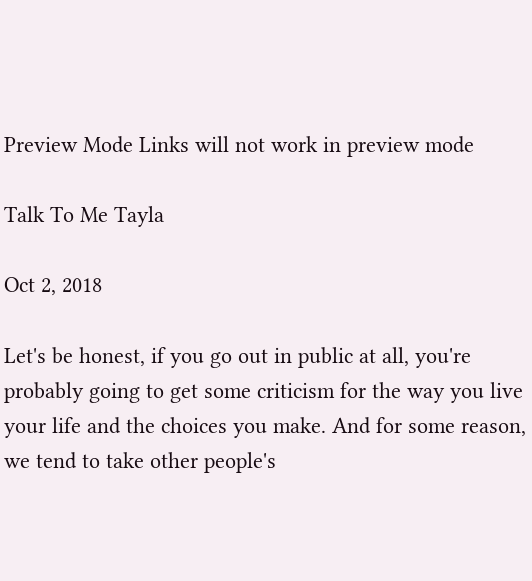Preview Mode Links will not work in preview mode

Talk To Me Tayla

Oct 2, 2018

Let's be honest, if you go out in public at all, you're probably going to get some criticism for the way you live your life and the choices you make. And for some reason, we tend to take other people's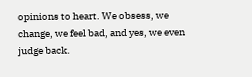opinions to heart. We obsess, we change, we feel bad, and yes, we even judge back.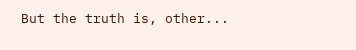But the truth is, other...